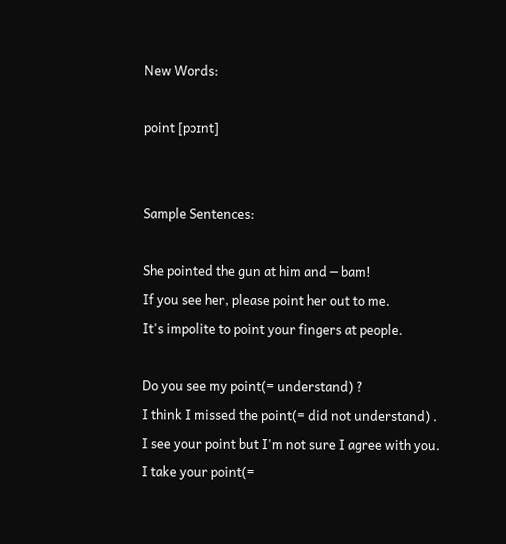New Words:

point [pɔɪnt]


Sample Sentences:

She pointed the gun at him and ─ bam!
If you see her, please point her out to me.
It's impolite to point your fingers at people.

Do you see my point(= understand) ?
I think I missed the point(= did not understand) .
I see your point but I'm not sure I agree with you.
I take your point(=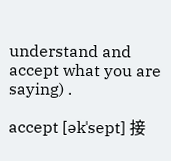understand and accept what you are saying) .

accept [əkˈsept] 接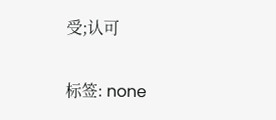受;认可

标签: none